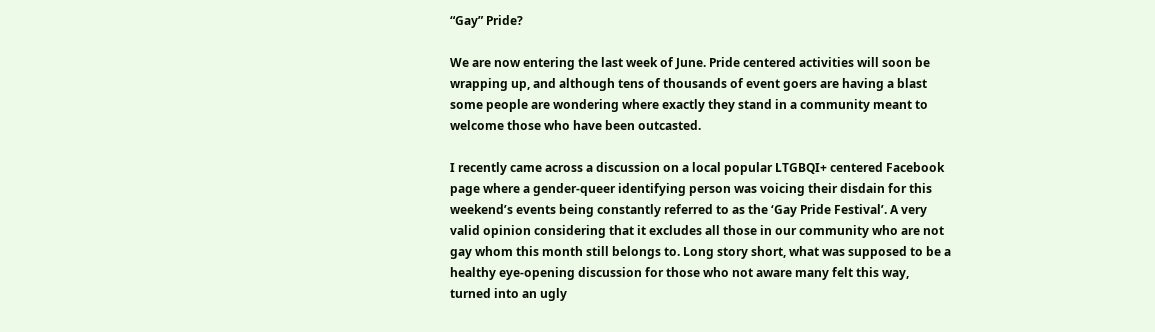“Gay” Pride?

We are now entering the last week of June. Pride centered activities will soon be wrapping up, and although tens of thousands of event goers are having a blast some people are wondering where exactly they stand in a community meant to welcome those who have been outcasted.

I recently came across a discussion on a local popular LTGBQI+ centered Facebook page where a gender-queer identifying person was voicing their disdain for this weekend’s events being constantly referred to as the ‘Gay Pride Festival’. A very valid opinion considering that it excludes all those in our community who are not gay whom this month still belongs to. Long story short, what was supposed to be a healthy eye-opening discussion for those who not aware many felt this way, turned into an ugly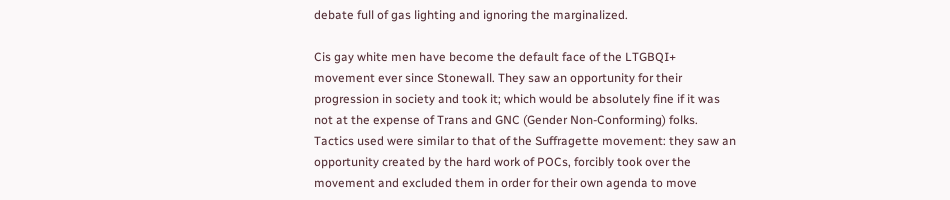debate full of gas lighting and ignoring the marginalized.

Cis gay white men have become the default face of the LTGBQI+ movement ever since Stonewall. They saw an opportunity for their progression in society and took it; which would be absolutely fine if it was not at the expense of Trans and GNC (Gender Non-Conforming) folks. Tactics used were similar to that of the Suffragette movement: they saw an opportunity created by the hard work of POCs, forcibly took over the movement and excluded them in order for their own agenda to move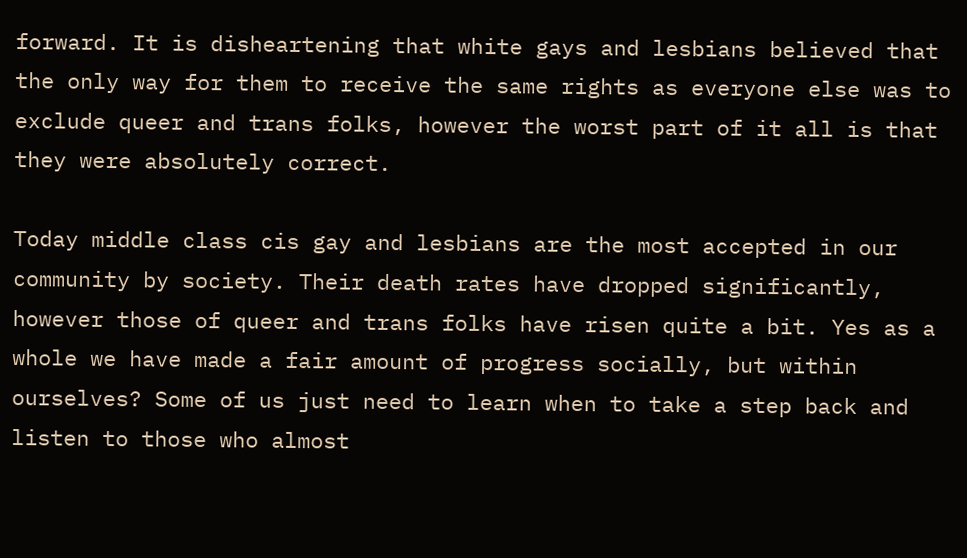forward. It is disheartening that white gays and lesbians believed that the only way for them to receive the same rights as everyone else was to exclude queer and trans folks, however the worst part of it all is that they were absolutely correct.

Today middle class cis gay and lesbians are the most accepted in our community by society. Their death rates have dropped significantly, however those of queer and trans folks have risen quite a bit. Yes as a whole we have made a fair amount of progress socially, but within ourselves? Some of us just need to learn when to take a step back and listen to those who almost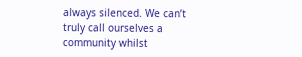always silenced. We can’t truly call ourselves a community whilst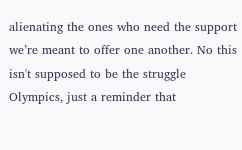alienating the ones who need the support we’re meant to offer one another. No this isn't supposed to be the struggle Olympics, just a reminder that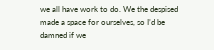we all have work to do. We the despised made a space for ourselves, so I’d be damned if we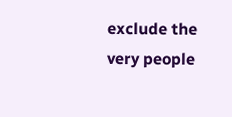exclude the very people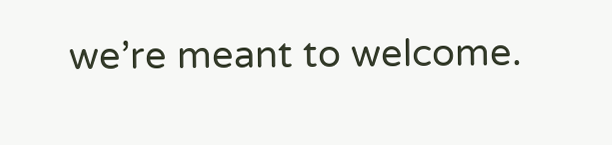we’re meant to welcome.